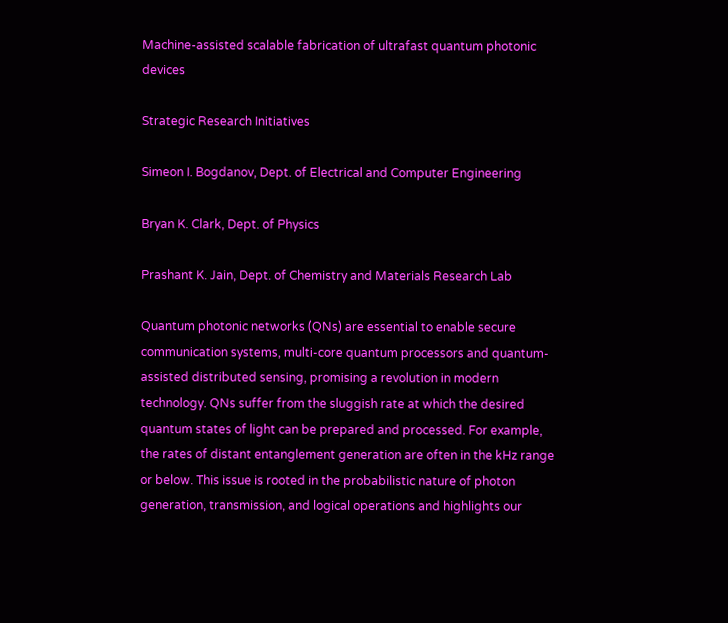Machine-assisted scalable fabrication of ultrafast quantum photonic devices

Strategic Research Initiatives

Simeon I. Bogdanov, Dept. of Electrical and Computer Engineering

Bryan K. Clark, Dept. of Physics

Prashant K. Jain, Dept. of Chemistry and Materials Research Lab

Quantum photonic networks (QNs) are essential to enable secure communication systems, multi-core quantum processors and quantum-assisted distributed sensing, promising a revolution in modern technology. QNs suffer from the sluggish rate at which the desired quantum states of light can be prepared and processed. For example, the rates of distant entanglement generation are often in the kHz range or below. This issue is rooted in the probabilistic nature of photon generation, transmission, and logical operations and highlights our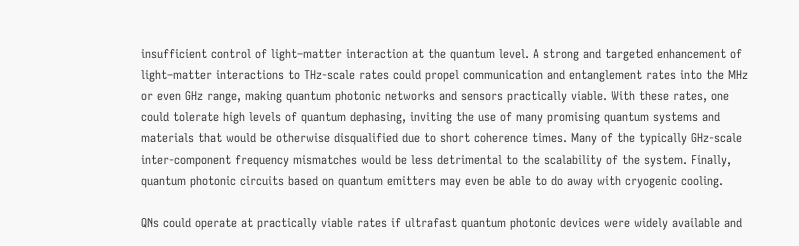insufficient control of light–matter interaction at the quantum level. A strong and targeted enhancement of light–matter interactions to THz-scale rates could propel communication and entanglement rates into the MHz or even GHz range, making quantum photonic networks and sensors practically viable. With these rates, one could tolerate high levels of quantum dephasing, inviting the use of many promising quantum systems and materials that would be otherwise disqualified due to short coherence times. Many of the typically GHz-scale inter-component frequency mismatches would be less detrimental to the scalability of the system. Finally, quantum photonic circuits based on quantum emitters may even be able to do away with cryogenic cooling.

QNs could operate at practically viable rates if ultrafast quantum photonic devices were widely available and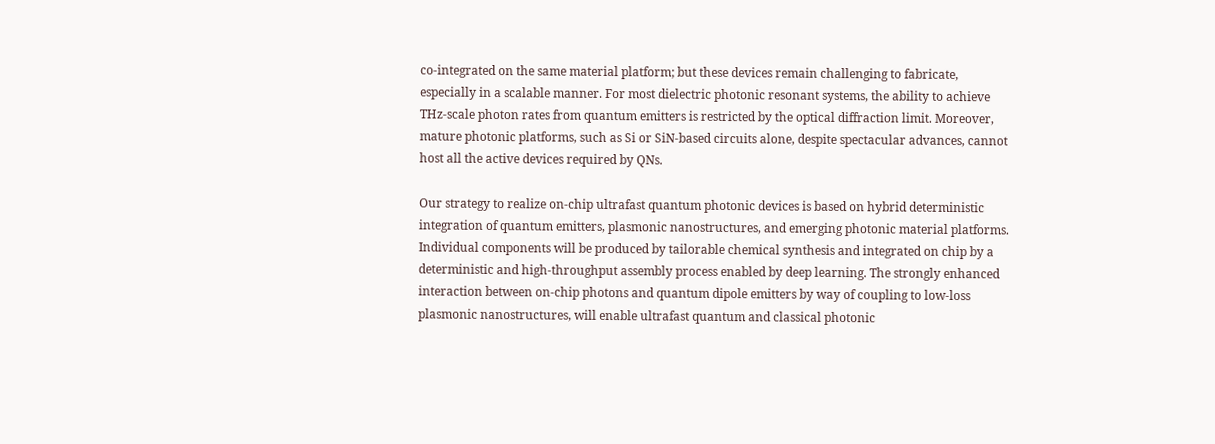co-integrated on the same material platform; but these devices remain challenging to fabricate, especially in a scalable manner. For most dielectric photonic resonant systems, the ability to achieve THz-scale photon rates from quantum emitters is restricted by the optical diffraction limit. Moreover, mature photonic platforms, such as Si or SiN-based circuits alone, despite spectacular advances, cannot host all the active devices required by QNs.

Our strategy to realize on-chip ultrafast quantum photonic devices is based on hybrid deterministic integration of quantum emitters, plasmonic nanostructures, and emerging photonic material platforms. Individual components will be produced by tailorable chemical synthesis and integrated on chip by a deterministic and high-throughput assembly process enabled by deep learning. The strongly enhanced interaction between on-chip photons and quantum dipole emitters by way of coupling to low-loss plasmonic nanostructures, will enable ultrafast quantum and classical photonic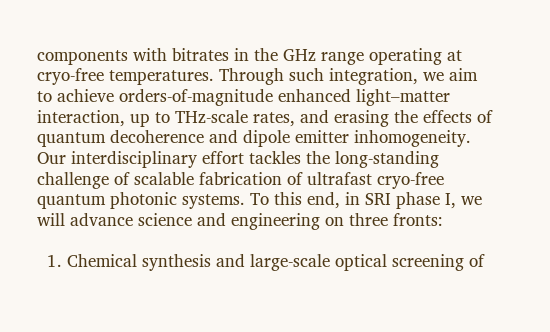components with bitrates in the GHz range operating at cryo-free temperatures. Through such integration, we aim to achieve orders-of-magnitude enhanced light–matter interaction, up to THz-scale rates, and erasing the effects of quantum decoherence and dipole emitter inhomogeneity. Our interdisciplinary effort tackles the long-standing challenge of scalable fabrication of ultrafast cryo-free quantum photonic systems. To this end, in SRI phase I, we will advance science and engineering on three fronts:

  1. Chemical synthesis and large-scale optical screening of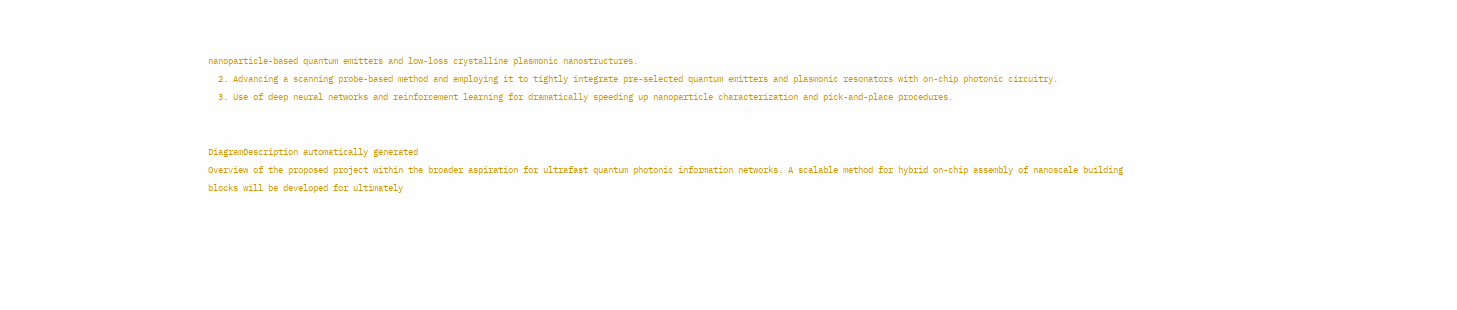nanoparticle-based quantum emitters and low-loss crystalline plasmonic nanostructures.
  2. Advancing a scanning probe-based method and employing it to tightly integrate pre-selected quantum emitters and plasmonic resonators with on-chip photonic circuitry.
  3. Use of deep neural networks and reinforcement learning for dramatically speeding up nanoparticle characterization and pick-and-place procedures.


DiagramDescription automatically generated
Overview of the proposed project within the broader aspiration for ultrafast quantum photonic information networks. A scalable method for hybrid on-chip assembly of nanoscale building blocks will be developed for ultimately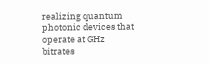realizing quantum photonic devices that operate at GHz bitrates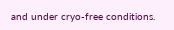and under cryo-free conditions.